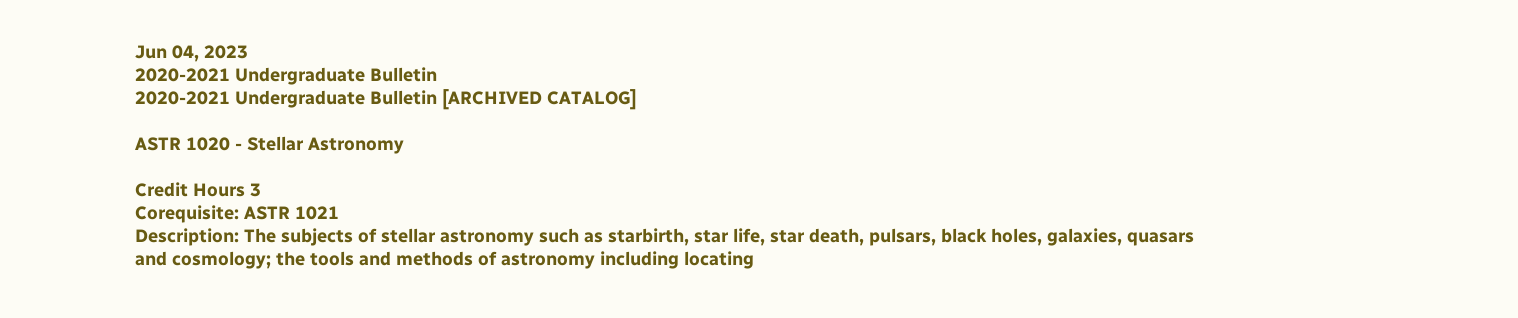Jun 04, 2023
2020-2021 Undergraduate Bulletin
2020-2021 Undergraduate Bulletin [ARCHIVED CATALOG]

ASTR 1020 - Stellar Astronomy

Credit Hours 3
Corequisite: ASTR 1021
Description: The subjects of stellar astronomy such as starbirth, star life, star death, pulsars, black holes, galaxies, quasars and cosmology; the tools and methods of astronomy including locating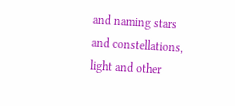and naming stars and constellations, light and other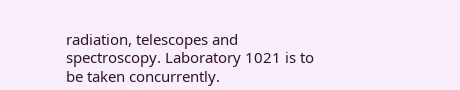radiation, telescopes and spectroscopy. Laboratory 1021 is to be taken concurrently.